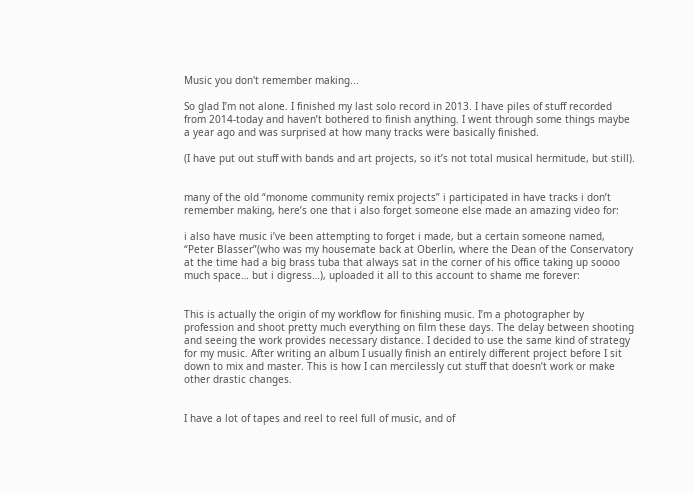Music you don't remember making...

So glad I’m not alone. I finished my last solo record in 2013. I have piles of stuff recorded from 2014-today and haven’t bothered to finish anything. I went through some things maybe a year ago and was surprised at how many tracks were basically finished.

(I have put out stuff with bands and art projects, so it’s not total musical hermitude, but still).


many of the old “monome community remix projects” i participated in have tracks i don’t remember making, here’s one that i also forget someone else made an amazing video for:

i also have music i’ve been attempting to forget i made, but a certain someone named, “Peter Blasser”(who was my housemate back at Oberlin, where the Dean of the Conservatory at the time had a big brass tuba that always sat in the corner of his office taking up soooo much space… but i digress…), uploaded it all to this account to shame me forever:


This is actually the origin of my workflow for finishing music. I’m a photographer by profession and shoot pretty much everything on film these days. The delay between shooting and seeing the work provides necessary distance. I decided to use the same kind of strategy for my music. After writing an album I usually finish an entirely different project before I sit down to mix and master. This is how I can mercilessly cut stuff that doesn’t work or make other drastic changes.


I have a lot of tapes and reel to reel full of music, and of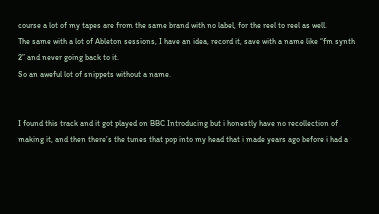course a lot of my tapes are from the same brand with no label, for the reel to reel as well.
The same with a lot of Ableton sessions, I have an idea, record it, save with a name like “fm synth 2” and never going back to it.
So an aweful lot of snippets without a name.


I found this track and it got played on BBC Introducing but i honestly have no recollection of making it, and then there’s the tunes that pop into my head that i made years ago before i had a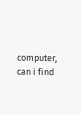computer, can i find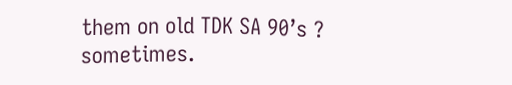them on old TDK SA 90’s ? sometimes.